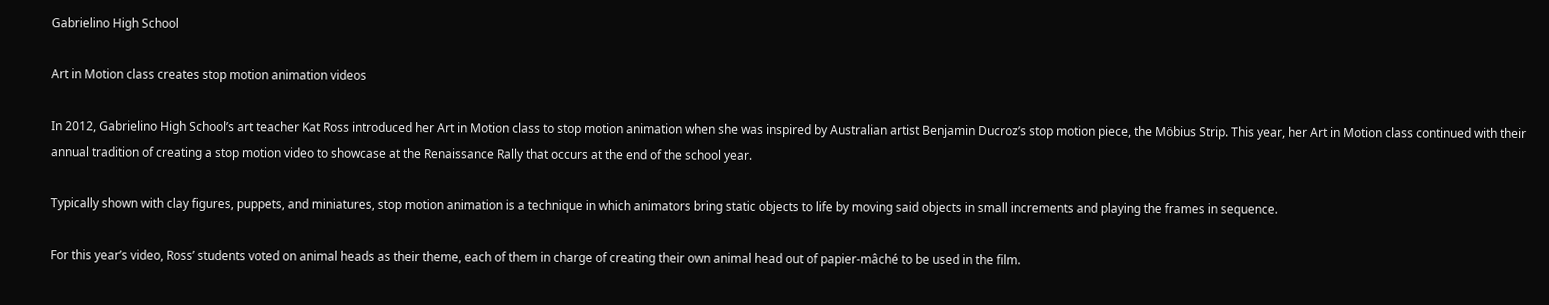Gabrielino High School

Art in Motion class creates stop motion animation videos

In 2012, Gabrielino High School’s art teacher Kat Ross introduced her Art in Motion class to stop motion animation when she was inspired by Australian artist Benjamin Ducroz’s stop motion piece, the Möbius Strip. This year, her Art in Motion class continued with their annual tradition of creating a stop motion video to showcase at the Renaissance Rally that occurs at the end of the school year.

Typically shown with clay figures, puppets, and miniatures, stop motion animation is a technique in which animators bring static objects to life by moving said objects in small increments and playing the frames in sequence.

For this year’s video, Ross’ students voted on animal heads as their theme, each of them in charge of creating their own animal head out of papier-mâché to be used in the film.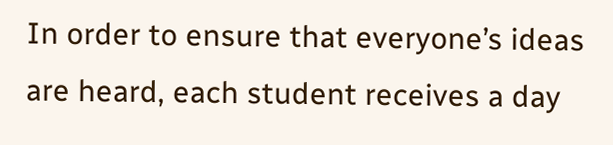In order to ensure that everyone’s ideas are heard, each student receives a day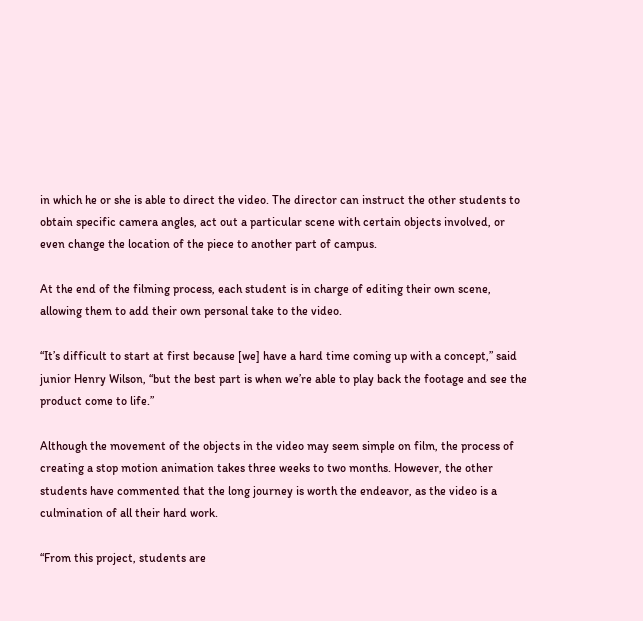in which he or she is able to direct the video. The director can instruct the other students to obtain specific camera angles, act out a particular scene with certain objects involved, or even change the location of the piece to another part of campus.

At the end of the filming process, each student is in charge of editing their own scene, allowing them to add their own personal take to the video.

“It’s difficult to start at first because [we] have a hard time coming up with a concept,” said junior Henry Wilson, “but the best part is when we’re able to play back the footage and see the product come to life.”

Although the movement of the objects in the video may seem simple on film, the process of creating a stop motion animation takes three weeks to two months. However, the other students have commented that the long journey is worth the endeavor, as the video is a culmination of all their hard work.

“From this project, students are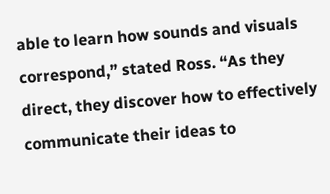able to learn how sounds and visuals correspond,” stated Ross. “As they direct, they discover how to effectively communicate their ideas to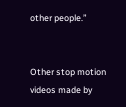other people.”


Other stop motion videos made by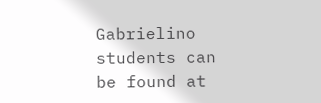Gabrielino students can be found at